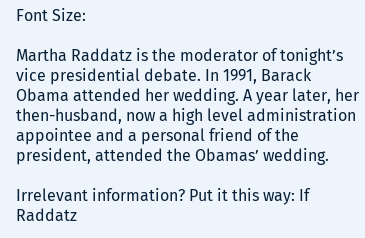Font Size:

Martha Raddatz is the moderator of tonight’s vice presidential debate. In 1991, Barack Obama attended her wedding. A year later, her then-husband, now a high level administration appointee and a personal friend of the president, attended the Obamas’ wedding.

Irrelevant information? Put it this way: If Raddatz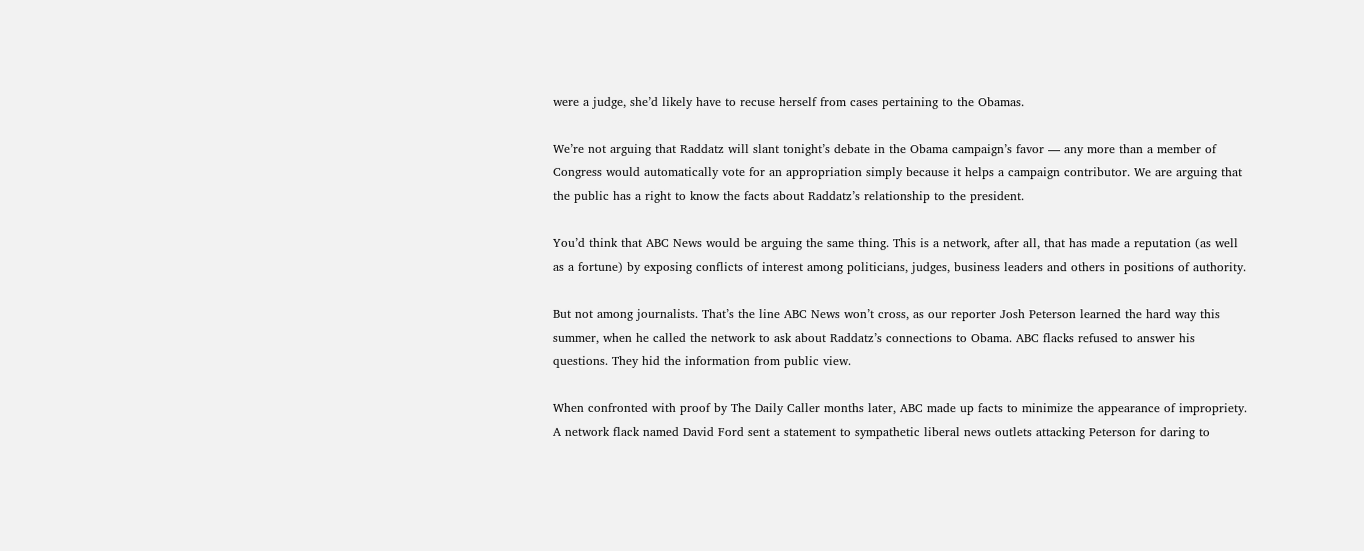were a judge, she’d likely have to recuse herself from cases pertaining to the Obamas.

We’re not arguing that Raddatz will slant tonight’s debate in the Obama campaign’s favor — any more than a member of Congress would automatically vote for an appropriation simply because it helps a campaign contributor. We are arguing that the public has a right to know the facts about Raddatz’s relationship to the president.

You’d think that ABC News would be arguing the same thing. This is a network, after all, that has made a reputation (as well as a fortune) by exposing conflicts of interest among politicians, judges, business leaders and others in positions of authority.

But not among journalists. That’s the line ABC News won’t cross, as our reporter Josh Peterson learned the hard way this summer, when he called the network to ask about Raddatz’s connections to Obama. ABC flacks refused to answer his questions. They hid the information from public view.

When confronted with proof by The Daily Caller months later, ABC made up facts to minimize the appearance of impropriety. A network flack named David Ford sent a statement to sympathetic liberal news outlets attacking Peterson for daring to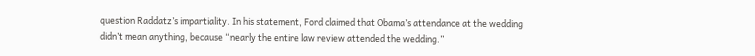question Raddatz’s impartiality. In his statement, Ford claimed that Obama’s attendance at the wedding didn’t mean anything, because “nearly the entire law review attended the wedding.”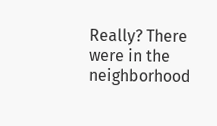Really? There were in the neighborhood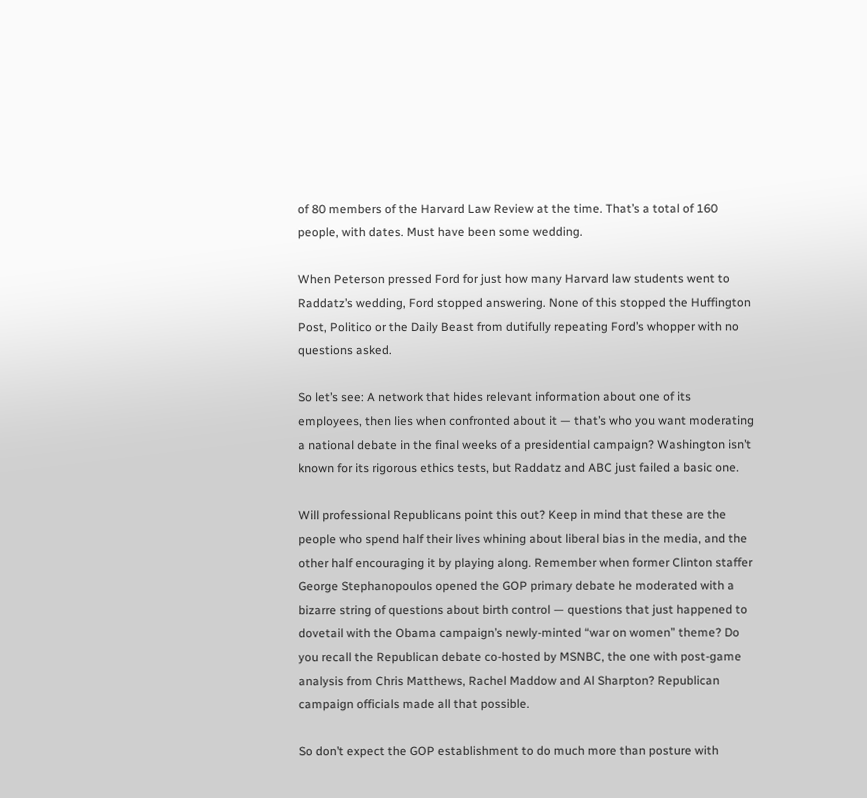of 80 members of the Harvard Law Review at the time. That’s a total of 160 people, with dates. Must have been some wedding.

When Peterson pressed Ford for just how many Harvard law students went to Raddatz’s wedding, Ford stopped answering. None of this stopped the Huffington Post, Politico or the Daily Beast from dutifully repeating Ford’s whopper with no questions asked.

So let’s see: A network that hides relevant information about one of its employees, then lies when confronted about it — that’s who you want moderating a national debate in the final weeks of a presidential campaign? Washington isn’t known for its rigorous ethics tests, but Raddatz and ABC just failed a basic one.

Will professional Republicans point this out? Keep in mind that these are the people who spend half their lives whining about liberal bias in the media, and the other half encouraging it by playing along. Remember when former Clinton staffer George Stephanopoulos opened the GOP primary debate he moderated with a bizarre string of questions about birth control — questions that just happened to dovetail with the Obama campaign’s newly-minted “war on women” theme? Do you recall the Republican debate co-hosted by MSNBC, the one with post-game analysis from Chris Matthews, Rachel Maddow and Al Sharpton? Republican campaign officials made all that possible.

So don’t expect the GOP establishment to do much more than posture with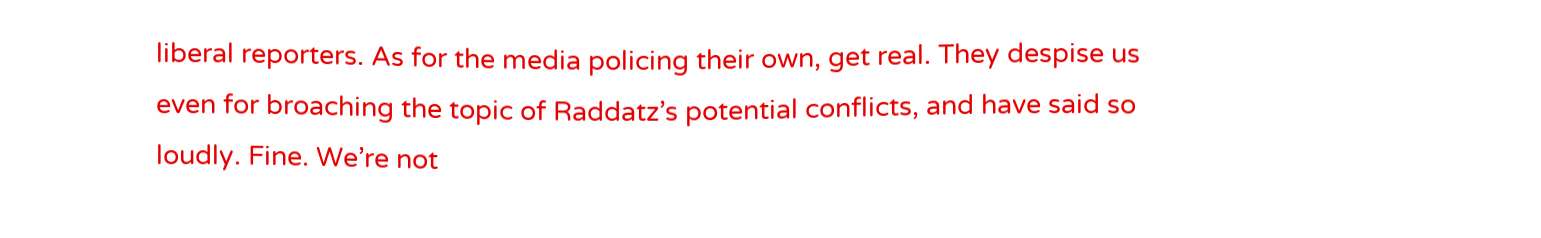liberal reporters. As for the media policing their own, get real. They despise us even for broaching the topic of Raddatz’s potential conflicts, and have said so loudly. Fine. We’re not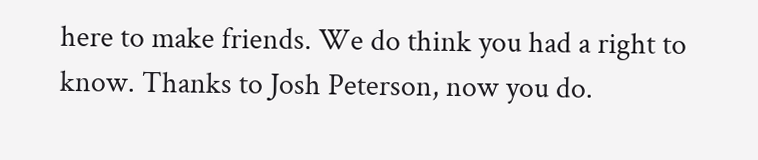here to make friends. We do think you had a right to know. Thanks to Josh Peterson, now you do.